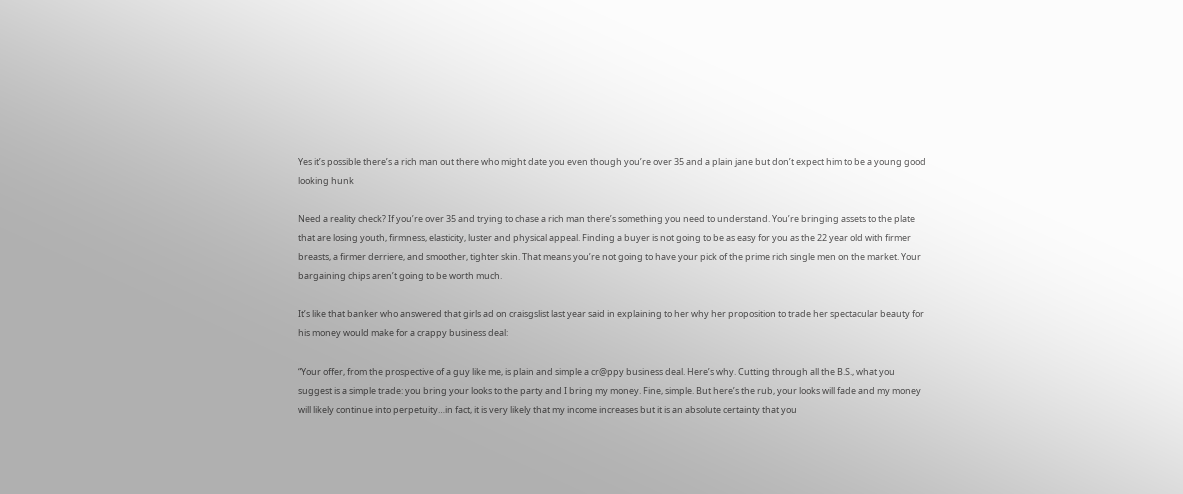Yes it’s possible there’s a rich man out there who might date you even though you’re over 35 and a plain jane but don’t expect him to be a young good looking hunk

Need a reality check? If you’re over 35 and trying to chase a rich man there’s something you need to understand. You’re bringing assets to the plate that are losing youth, firmness, elasticity, luster and physical appeal. Finding a buyer is not going to be as easy for you as the 22 year old with firmer breasts, a firmer derriere, and smoother, tighter skin. That means you’re not going to have your pick of the prime rich single men on the market. Your bargaining chips aren’t going to be worth much.

It’s like that banker who answered that girls ad on craisgslist last year said in explaining to her why her proposition to trade her spectacular beauty for his money would make for a crappy business deal:

“Your offer, from the prospective of a guy like me, is plain and simple a cr@ppy business deal. Here’s why. Cutting through all the B.S., what you suggest is a simple trade: you bring your looks to the party and I bring my money. Fine, simple. But here’s the rub, your looks will fade and my money will likely continue into perpetuity…in fact, it is very likely that my income increases but it is an absolute certainty that you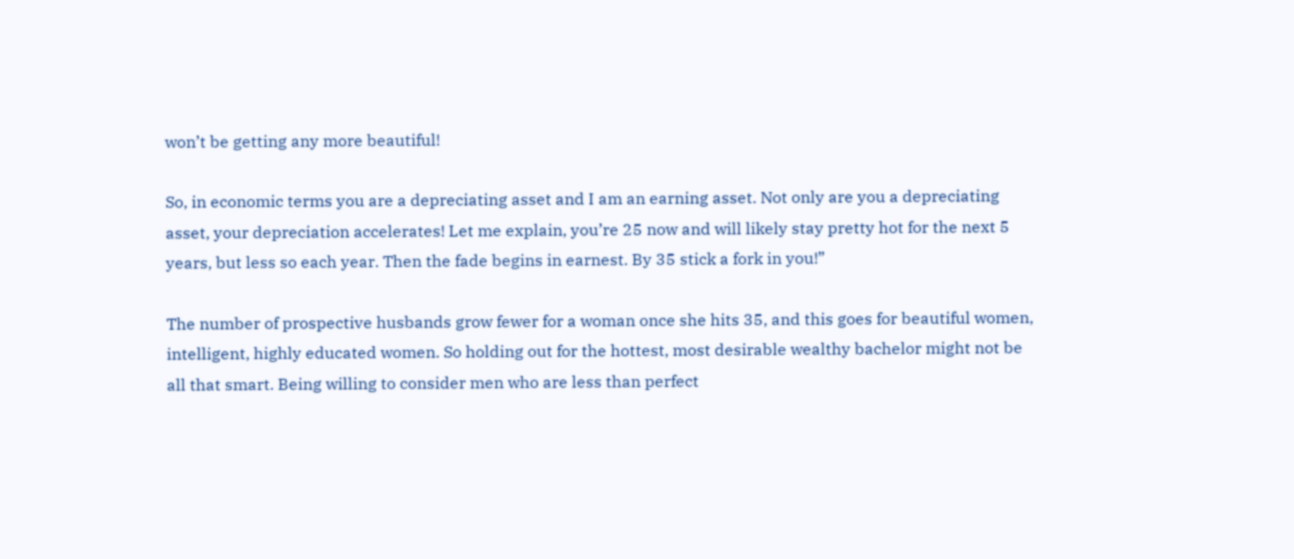won’t be getting any more beautiful!

So, in economic terms you are a depreciating asset and I am an earning asset. Not only are you a depreciating asset, your depreciation accelerates! Let me explain, you’re 25 now and will likely stay pretty hot for the next 5 years, but less so each year. Then the fade begins in earnest. By 35 stick a fork in you!”

The number of prospective husbands grow fewer for a woman once she hits 35, and this goes for beautiful women, intelligent, highly educated women. So holding out for the hottest, most desirable wealthy bachelor might not be all that smart. Being willing to consider men who are less than perfect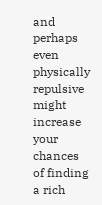and perhaps even physically repulsive might increase your chances of finding a rich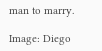man to marry.

Image: Diego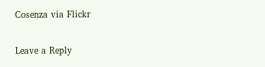Cosenza via Flickr

Leave a Reply